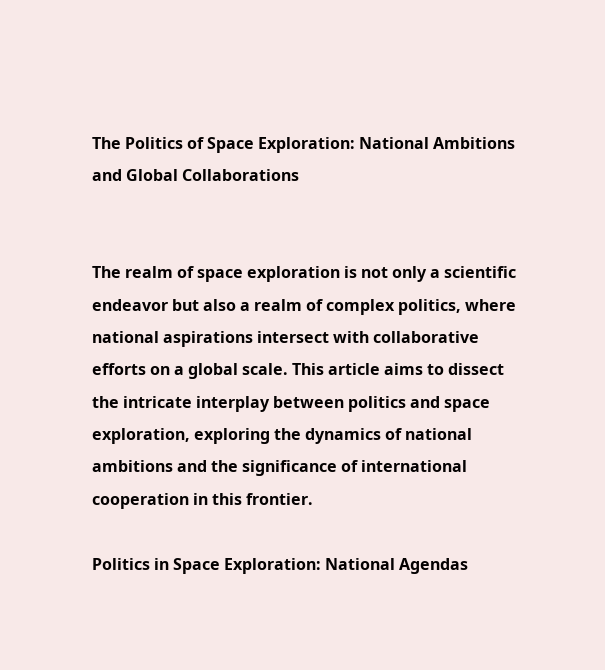The Politics of Space Exploration: National Ambitions and Global Collaborations


The realm of space exploration is not only a scientific endeavor but also a realm of complex politics, where national aspirations intersect with collaborative efforts on a global scale. This article aims to dissect the intricate interplay between politics and space exploration, exploring the dynamics of national ambitions and the significance of international cooperation in this frontier.

Politics in Space Exploration: National Agendas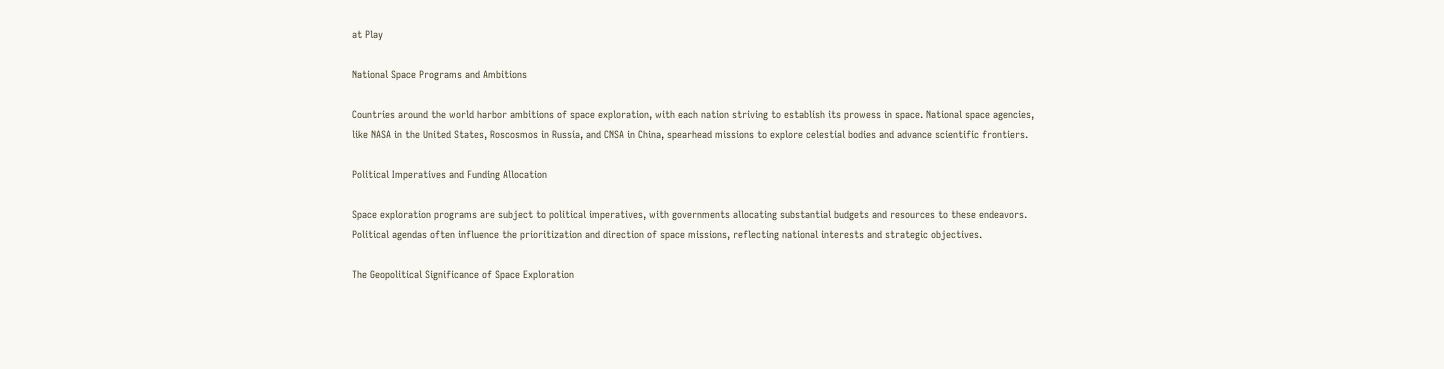at Play

National Space Programs and Ambitions

Countries around the world harbor ambitions of space exploration, with each nation striving to establish its prowess in space. National space agencies, like NASA in the United States, Roscosmos in Russia, and CNSA in China, spearhead missions to explore celestial bodies and advance scientific frontiers.

Political Imperatives and Funding Allocation

Space exploration programs are subject to political imperatives, with governments allocating substantial budgets and resources to these endeavors. Political agendas often influence the prioritization and direction of space missions, reflecting national interests and strategic objectives.

The Geopolitical Significance of Space Exploration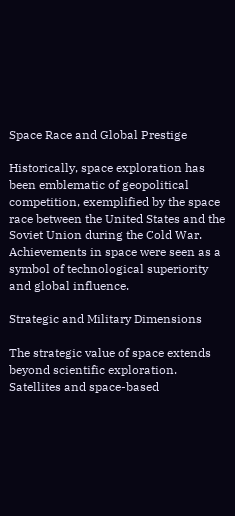Space Race and Global Prestige

Historically, space exploration has been emblematic of geopolitical competition, exemplified by the space race between the United States and the Soviet Union during the Cold War. Achievements in space were seen as a symbol of technological superiority and global influence.

Strategic and Military Dimensions

The strategic value of space extends beyond scientific exploration. Satellites and space-based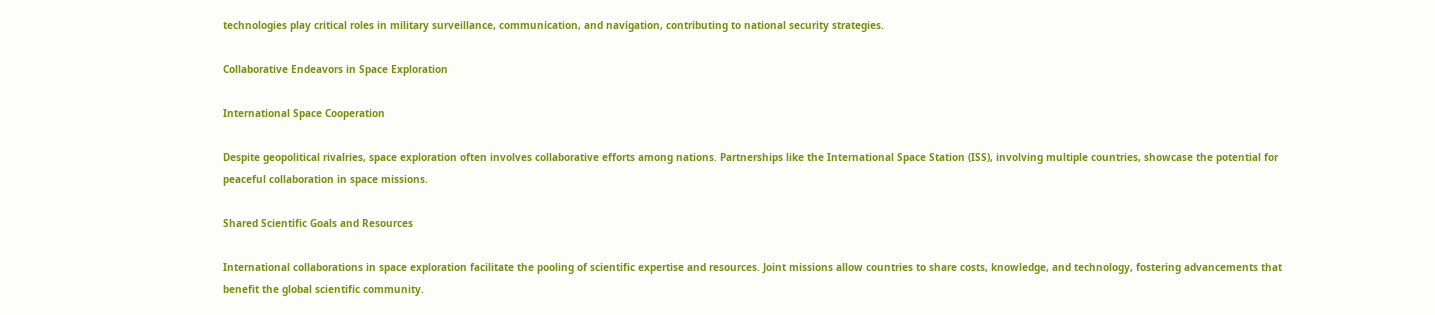technologies play critical roles in military surveillance, communication, and navigation, contributing to national security strategies.

Collaborative Endeavors in Space Exploration

International Space Cooperation

Despite geopolitical rivalries, space exploration often involves collaborative efforts among nations. Partnerships like the International Space Station (ISS), involving multiple countries, showcase the potential for peaceful collaboration in space missions.

Shared Scientific Goals and Resources

International collaborations in space exploration facilitate the pooling of scientific expertise and resources. Joint missions allow countries to share costs, knowledge, and technology, fostering advancements that benefit the global scientific community.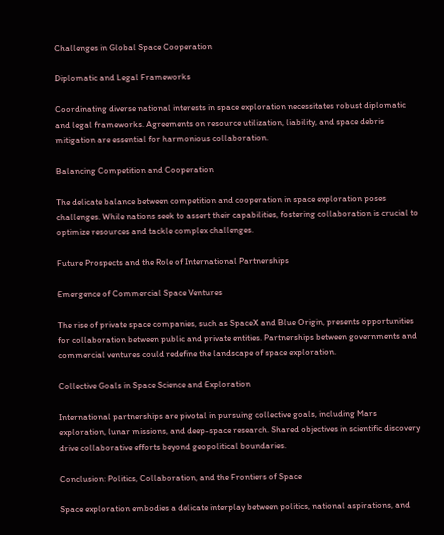Challenges in Global Space Cooperation

Diplomatic and Legal Frameworks

Coordinating diverse national interests in space exploration necessitates robust diplomatic and legal frameworks. Agreements on resource utilization, liability, and space debris mitigation are essential for harmonious collaboration.

Balancing Competition and Cooperation

The delicate balance between competition and cooperation in space exploration poses challenges. While nations seek to assert their capabilities, fostering collaboration is crucial to optimize resources and tackle complex challenges.

Future Prospects and the Role of International Partnerships

Emergence of Commercial Space Ventures

The rise of private space companies, such as SpaceX and Blue Origin, presents opportunities for collaboration between public and private entities. Partnerships between governments and commercial ventures could redefine the landscape of space exploration.

Collective Goals in Space Science and Exploration

International partnerships are pivotal in pursuing collective goals, including Mars exploration, lunar missions, and deep-space research. Shared objectives in scientific discovery drive collaborative efforts beyond geopolitical boundaries.

Conclusion: Politics, Collaboration, and the Frontiers of Space

Space exploration embodies a delicate interplay between politics, national aspirations, and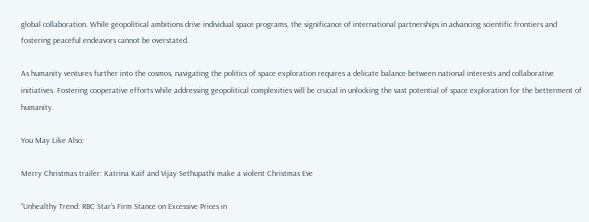global collaboration. While geopolitical ambitions drive individual space programs, the significance of international partnerships in advancing scientific frontiers and fostering peaceful endeavors cannot be overstated.

As humanity ventures further into the cosmos, navigating the politics of space exploration requires a delicate balance between national interests and collaborative initiatives. Fostering cooperative efforts while addressing geopolitical complexities will be crucial in unlocking the vast potential of space exploration for the betterment of humanity.

You May Like Also:

Merry Christmas trailer: Katrina Kaif and Vijay Sethupathi make a violent Christmas Eve

‘’Unhealthy Trend: RBC Star’s Firm Stance on Excessive Prices in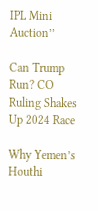IPL Mini Auction’’

Can Trump Run? CO Ruling Shakes Up 2024 Race

Why Yemen’s Houthi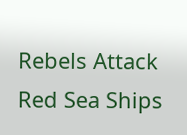Rebels Attack Red Sea Ships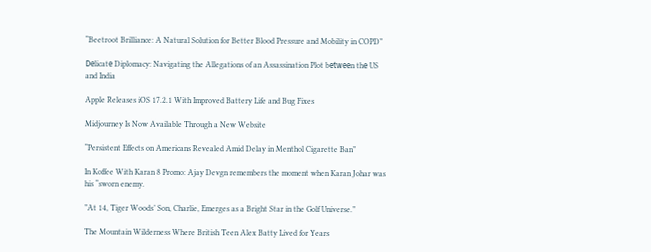“Beetroot Brilliance: A Natural Solution for Better Blood Pressure and Mobility in COPD”

Dеlicatе Diplomacy: Navigating the Allegations of an Assassination Plot bеtwееn thе US and India

Apple Releases iOS 17.2.1 With Improved Battery Life and Bug Fixes

Midjourney Is Now Available Through a New Website

“Persistent Effects on Americans Revealed Amid Delay in Menthol Cigarette Ban”

In Koffee With Karan 8 Promo: Ajay Devgn remembers the moment when Karan Johar was his “sworn enemy.

”At 14, Tiger Woods’ Son, Charlie, Emerges as a Bright Star in the Golf Universe.”

The Mountain Wilderness Where British Teen Alex Batty Lived for Years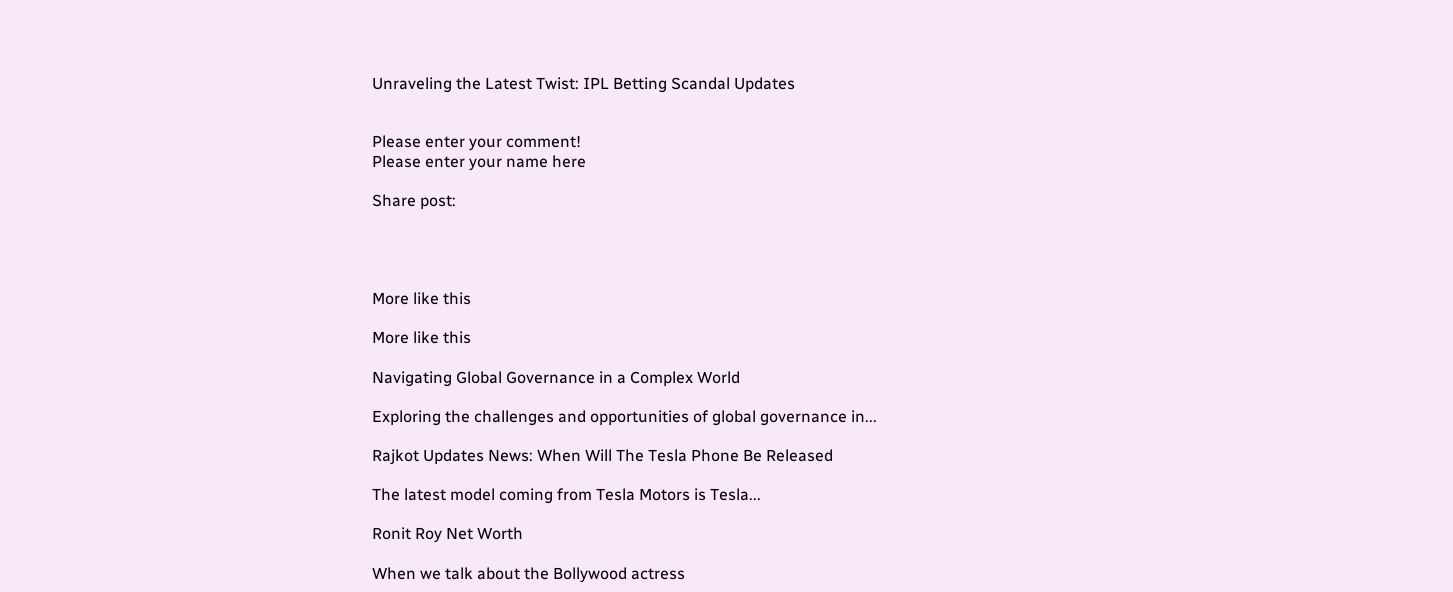Unraveling the Latest Twist: IPL Betting Scandal Updates


Please enter your comment!
Please enter your name here

Share post:




More like this

More like this

Navigating Global Governance in a Complex World

Exploring the challenges and opportunities of global governance in...

Rajkot Updates News: When Will The Tesla Phone Be Released

The latest model coming from Tesla Motors is Tesla...

Ronit Roy Net Worth

When we talk about the Bollywood actress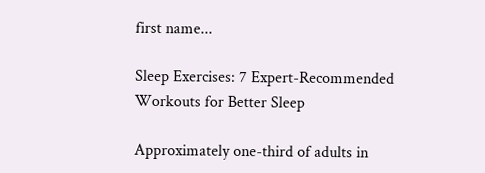first name...

Sleep Exercises: 7 Expert-Recommended Workouts for Better Sleep

Approximately one-third of adults in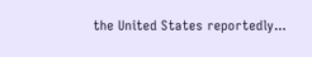the United States reportedly...